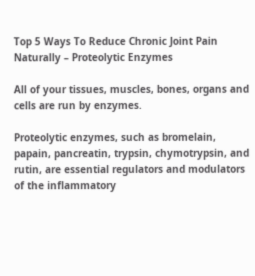Top 5 Ways To Reduce Chronic Joint Pain Naturally – Proteolytic Enzymes

All of your tissues, muscles, bones, organs and cells are run by enzymes.

Proteolytic enzymes, such as bromelain, papain, pancreatin, trypsin, chymotrypsin, and rutin, are essential regulators and modulators of the inflammatory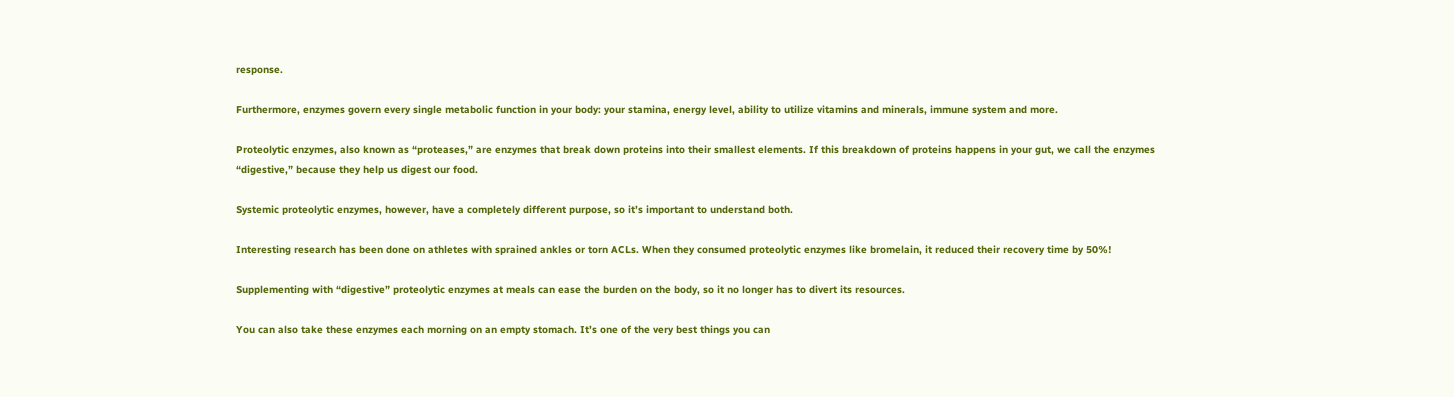response.

Furthermore, enzymes govern every single metabolic function in your body: your stamina, energy level, ability to utilize vitamins and minerals, immune system and more.

Proteolytic enzymes, also known as “proteases,” are enzymes that break down proteins into their smallest elements. If this breakdown of proteins happens in your gut, we call the enzymes “digestive,” because they help us digest our food.

Systemic proteolytic enzymes, however, have a completely different purpose, so it’s important to understand both.

Interesting research has been done on athletes with sprained ankles or torn ACLs. When they consumed proteolytic enzymes like bromelain, it reduced their recovery time by 50%!

Supplementing with “digestive” proteolytic enzymes at meals can ease the burden on the body, so it no longer has to divert its resources.

You can also take these enzymes each morning on an empty stomach. It’s one of the very best things you can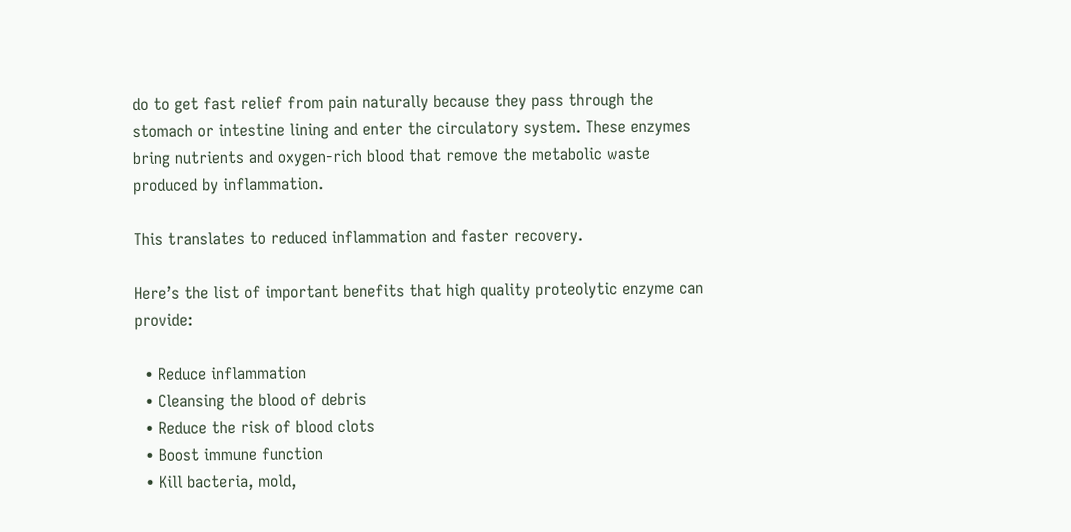do to get fast relief from pain naturally because they pass through the stomach or intestine lining and enter the circulatory system. These enzymes bring nutrients and oxygen-rich blood that remove the metabolic waste produced by inflammation.

This translates to reduced inflammation and faster recovery.

Here’s the list of important benefits that high quality proteolytic enzyme can provide:

  • Reduce inflammation
  • Cleansing the blood of debris
  • Reduce the risk of blood clots
  • Boost immune function
  • Kill bacteria, mold,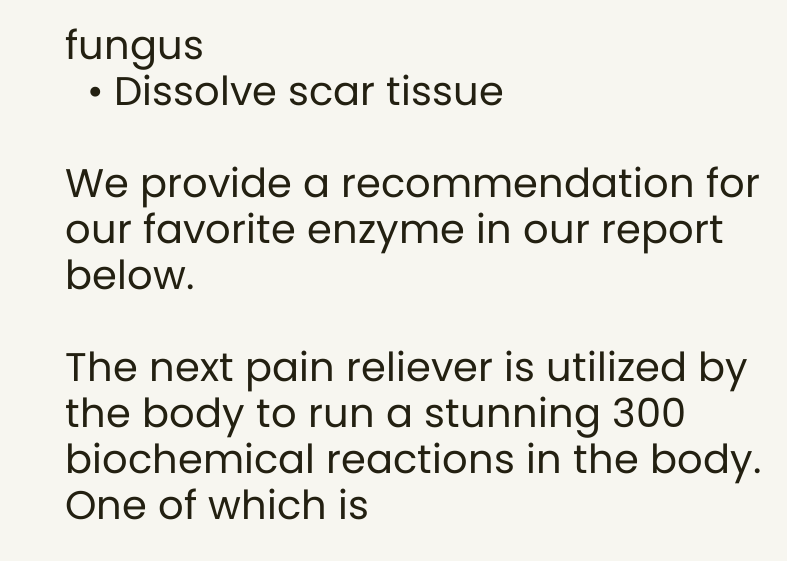fungus
  • Dissolve scar tissue

We provide a recommendation for our favorite enzyme in our report below.

The next pain reliever is utilized by the body to run a stunning 300 biochemical reactions in the body. One of which is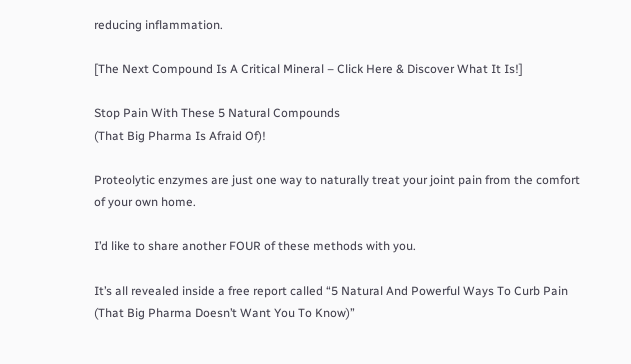reducing inflammation.

[The Next Compound Is A Critical Mineral – Click Here & Discover What It Is!]

Stop Pain With These 5 Natural Compounds
(That Big Pharma Is Afraid Of)!

Proteolytic enzymes are just one way to naturally treat your joint pain from the comfort of your own home.

I’d like to share another FOUR of these methods with you.

It’s all revealed inside a free report called “5 Natural And Powerful Ways To Curb Pain (That Big Pharma Doesn’t Want You To Know)”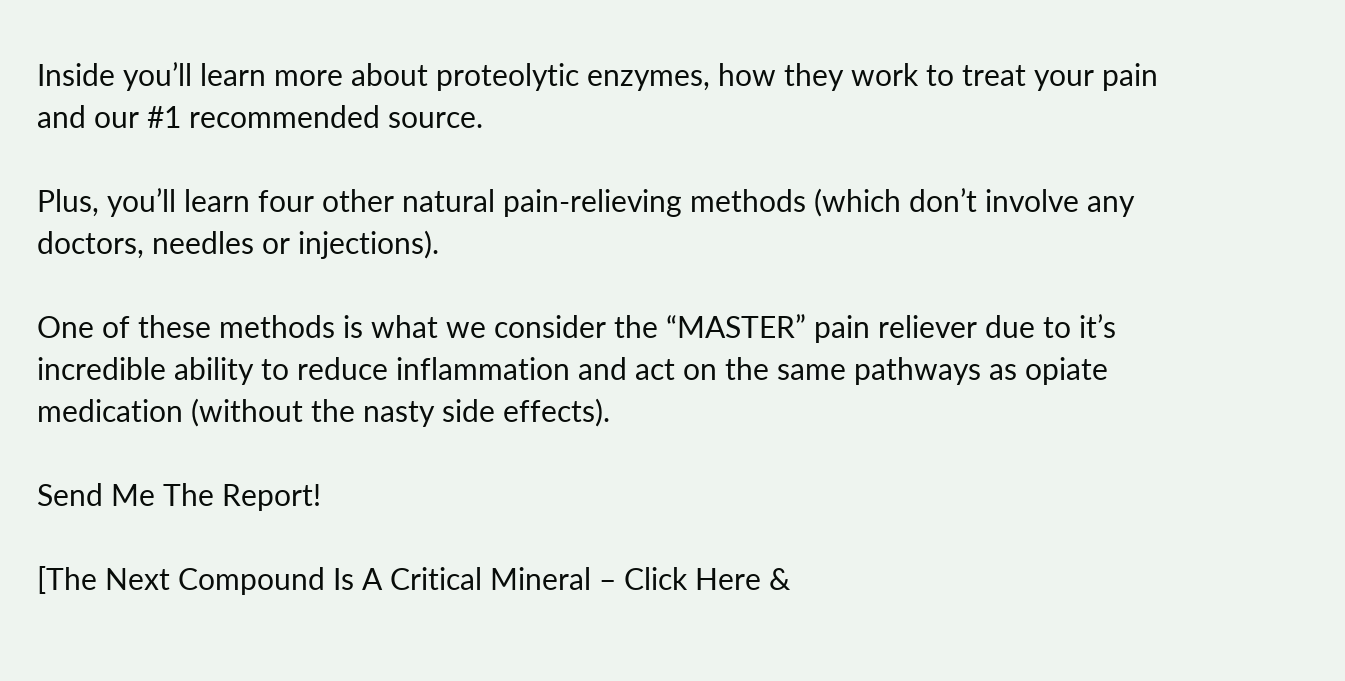Inside you’ll learn more about proteolytic enzymes, how they work to treat your pain and our #1 recommended source.

Plus, you’ll learn four other natural pain-relieving methods (which don’t involve any doctors, needles or injections).

One of these methods is what we consider the “MASTER” pain reliever due to it’s incredible ability to reduce inflammation and act on the same pathways as opiate medication (without the nasty side effects).

Send Me The Report!

[The Next Compound Is A Critical Mineral – Click Here &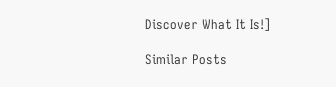Discover What It Is!]

Similar Posts